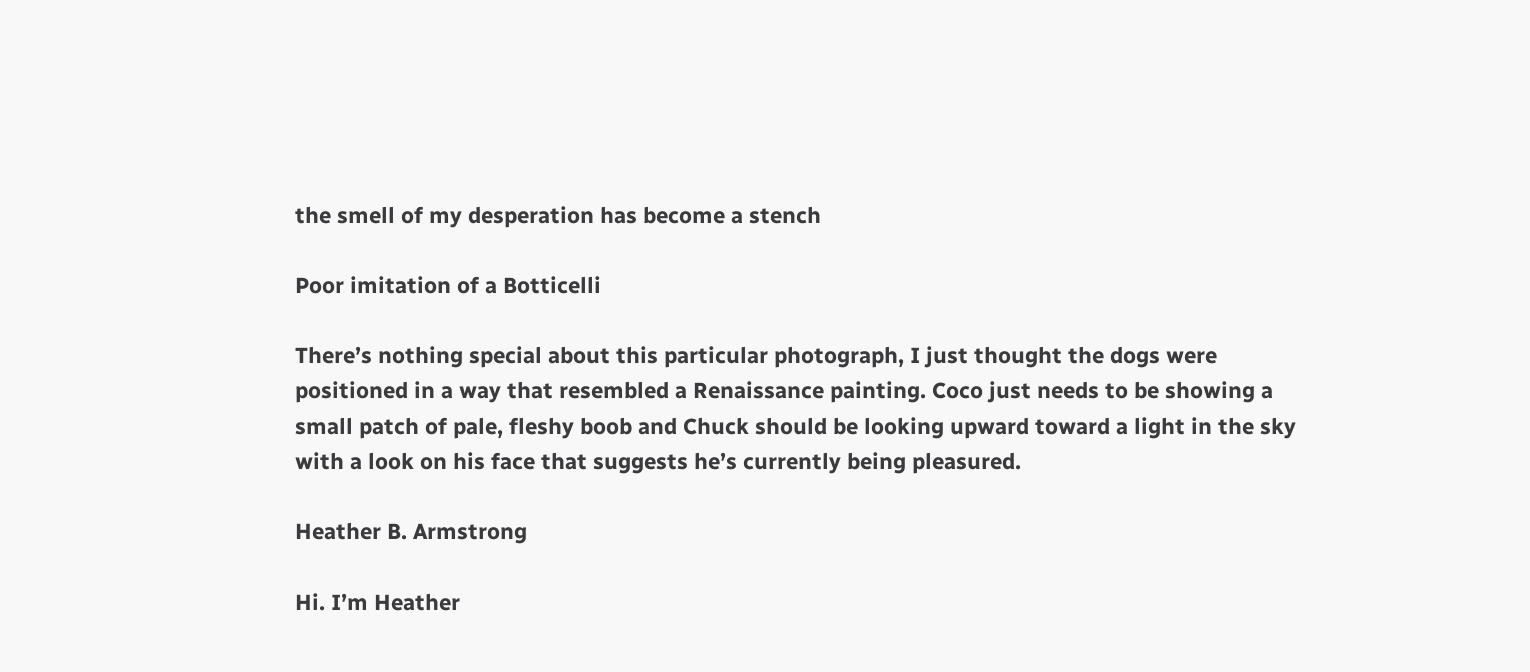the smell of my desperation has become a stench

Poor imitation of a Botticelli

There’s nothing special about this particular photograph, I just thought the dogs were positioned in a way that resembled a Renaissance painting. Coco just needs to be showing a small patch of pale, fleshy boob and Chuck should be looking upward toward a light in the sky with a look on his face that suggests he’s currently being pleasured.

Heather B. Armstrong

Hi. I’m Heather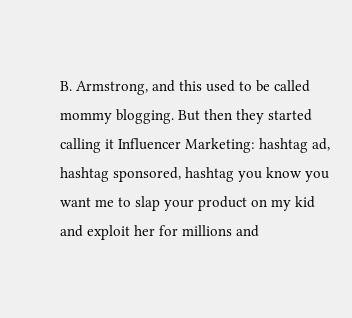B. Armstrong, and this used to be called mommy blogging. But then they started calling it Influencer Marketing: hashtag ad, hashtag sponsored, hashtag you know you want me to slap your product on my kid and exploit her for millions and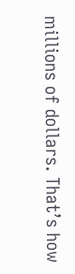millions of dollars. That’s how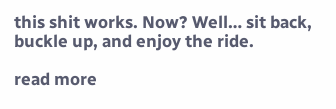this shit works. Now? Well… sit back, buckle up, and enjoy the ride.

read more